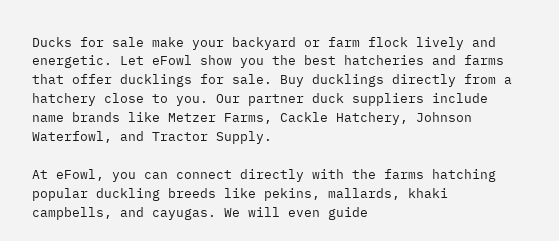Ducks for sale make your backyard or farm flock lively and energetic. Let eFowl show you the best hatcheries and farms that offer ducklings for sale. Buy ducklings directly from a hatchery close to you. Our partner duck suppliers include name brands like Metzer Farms, Cackle Hatchery, Johnson Waterfowl, and Tractor Supply.

At eFowl, you can connect directly with the farms hatching popular duckling breeds like pekins, mallards, khaki campbells, and cayugas. We will even guide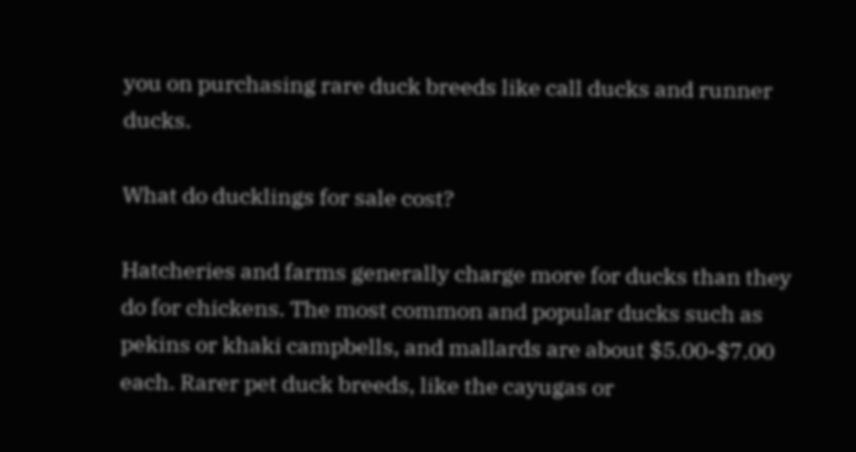you on purchasing rare duck breeds like call ducks and runner ducks.

What do ducklings for sale cost?

Hatcheries and farms generally charge more for ducks than they do for chickens. The most common and popular ducks such as pekins or khaki campbells, and mallards are about $5.00-$7.00 each. Rarer pet duck breeds, like the cayugas or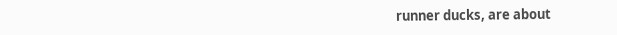runner ducks, are about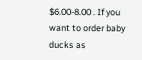$6.00-8.00 . If you want to order baby ducks as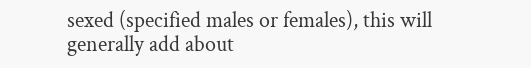sexed (specified males or females), this will generally add about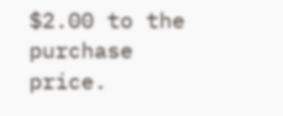$2.00 to the purchase price.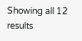Showing all 12 results